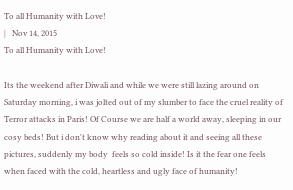To all Humanity with Love!
|   Nov 14, 2015
To all Humanity with Love!

Its the weekend after Diwali and while we were still lazing around on Saturday morning, i was jolted out of my slumber to face the cruel reality of Terror attacks in Paris! Of Course we are half a world away, sleeping in our cosy beds! But i don't know why reading about it and seeing all these pictures, suddenly my body  feels so cold inside! Is it the fear one feels when faced with the cold, heartless and ugly face of humanity!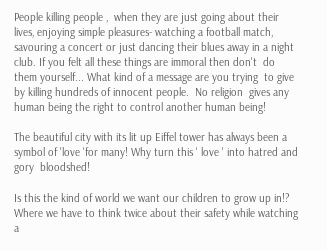People killing people ,  when they are just going about their lives, enjoying simple pleasures- watching a football match,  savouring a concert or just dancing their blues away in a night club. If you felt all these things are immoral then don't  do them yourself... What kind of a message are you trying  to give by killing hundreds of innocent people.  No religion  gives any human being the right to control another human being!

The beautiful city with its lit up Eiffel tower has always been a symbol of 'love 'for many! Why turn this ' love ' into hatred and gory  bloodshed!

Is this the kind of world we want our children to grow up in!?  Where we have to think twice about their safety while watching a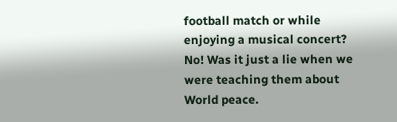football match or while enjoying a musical concert?  No! Was it just a lie when we were teaching them about World peace.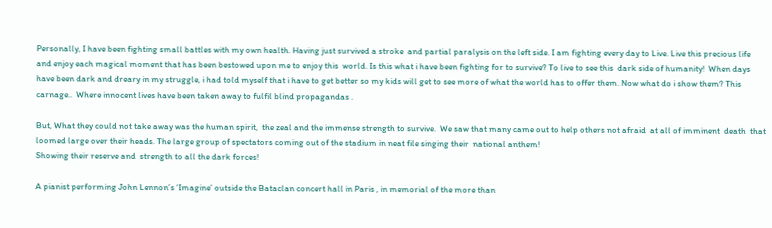Personally, I have been fighting small battles with my own health. Having just survived a stroke  and partial paralysis on the left side. I am fighting every day to Live. Live this precious life and enjoy each magical moment that has been bestowed upon me to enjoy this  world. Is this what i have been fighting for to survive? To live to see this  dark side of humanity!  When days have been dark and dreary in my struggle, i had told myself that i have to get better so my kids will get to see more of what the world has to offer them. Now what do i show them? This carnage..  Where innocent lives have been taken away to fulfil blind propagandas .

But, What they could not take away was the human spirit,  the zeal and the immense strength to survive.  We saw that many came out to help others not afraid  at all of imminent  death  that loomed large over their heads. The large group of spectators coming out of the stadium in neat file singing their  national anthem!
Showing their reserve and  strength to all the dark forces!

A pianist performing John Lennon’s ‘Imagine’ outside the Bataclan concert hall in Paris , in memorial of the more than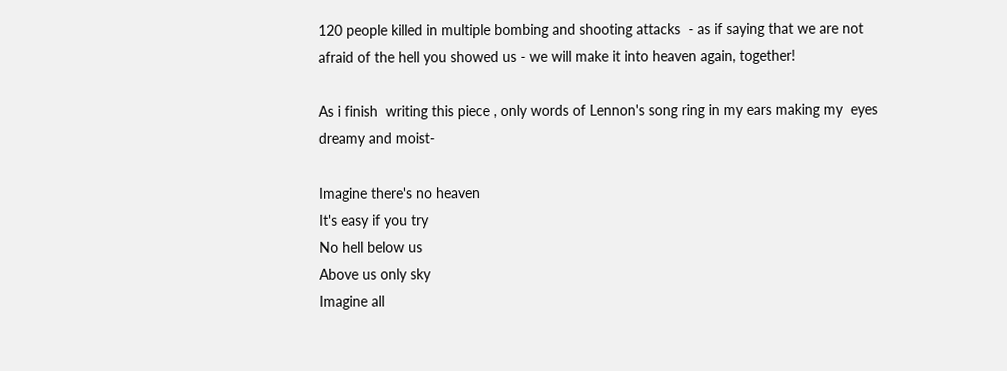120 people killed in multiple bombing and shooting attacks  - as if saying that we are not afraid of the hell you showed us - we will make it into heaven again, together!

As i finish  writing this piece , only words of Lennon's song ring in my ears making my  eyes  dreamy and moist-

Imagine there's no heaven
It's easy if you try
No hell below us
Above us only sky
Imagine all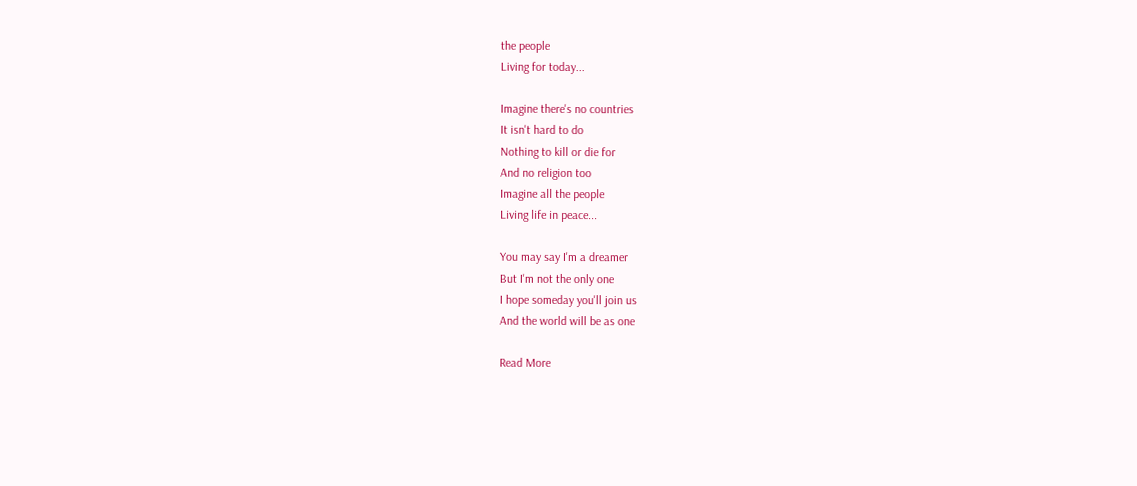the people
Living for today...

Imagine there's no countries
It isn't hard to do
Nothing to kill or die for
And no religion too
Imagine all the people
Living life in peace...

You may say I'm a dreamer
But I'm not the only one
I hope someday you'll join us
And the world will be as one

Read More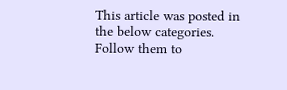This article was posted in the below categories. Follow them to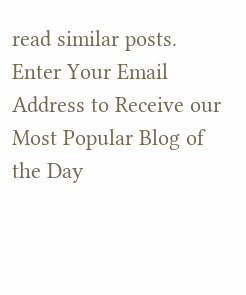read similar posts.
Enter Your Email Address to Receive our Most Popular Blog of the Day